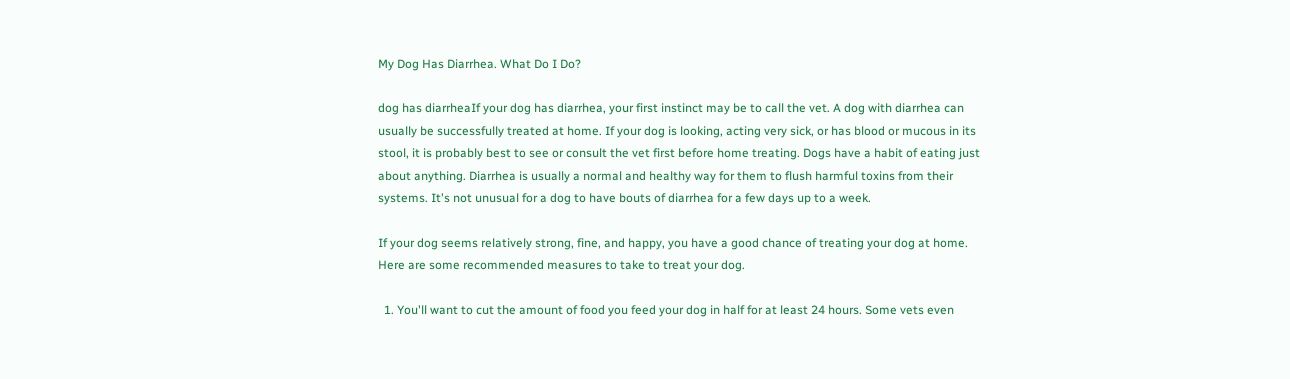My Dog Has Diarrhea. What Do I Do?

dog has diarrheaIf your dog has diarrhea, your first instinct may be to call the vet. A dog with diarrhea can usually be successfully treated at home. If your dog is looking, acting very sick, or has blood or mucous in its stool, it is probably best to see or consult the vet first before home treating. Dogs have a habit of eating just about anything. Diarrhea is usually a normal and healthy way for them to flush harmful toxins from their systems. It's not unusual for a dog to have bouts of diarrhea for a few days up to a week.

If your dog seems relatively strong, fine, and happy, you have a good chance of treating your dog at home. Here are some recommended measures to take to treat your dog.

  1. You'll want to cut the amount of food you feed your dog in half for at least 24 hours. Some vets even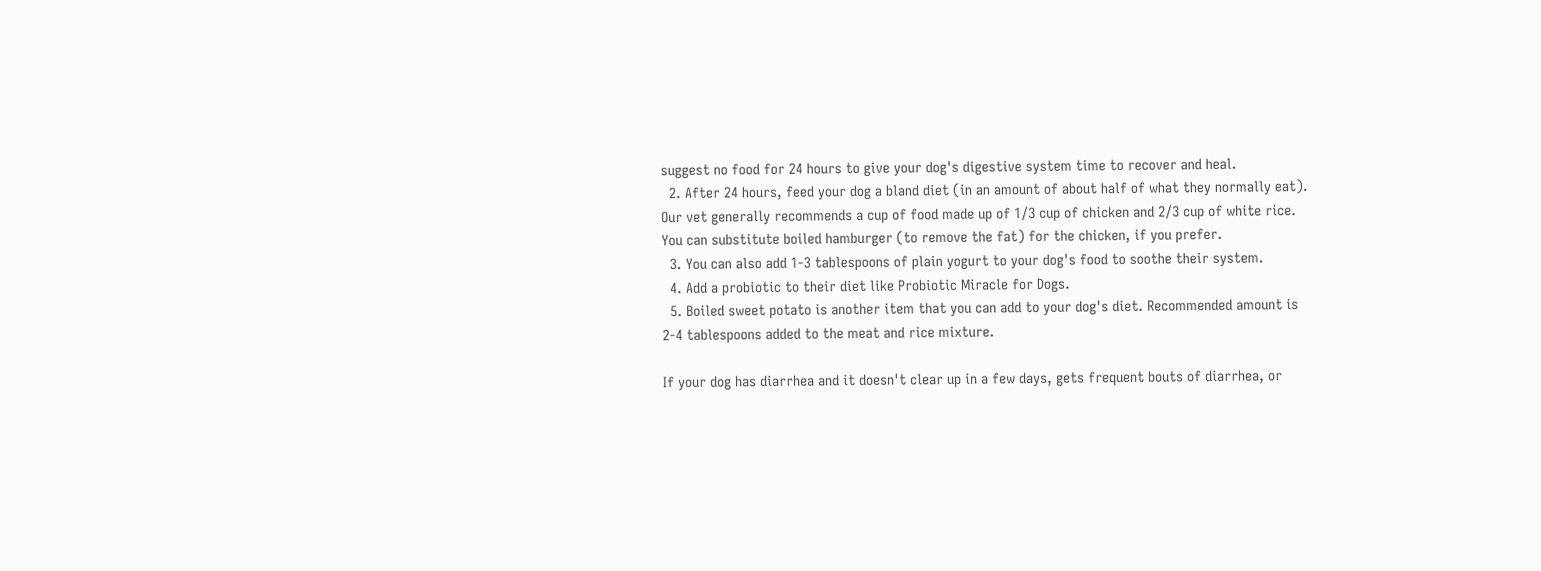suggest no food for 24 hours to give your dog's digestive system time to recover and heal.
  2. After 24 hours, feed your dog a bland diet (in an amount of about half of what they normally eat). Our vet generally recommends a cup of food made up of 1/3 cup of chicken and 2/3 cup of white rice. You can substitute boiled hamburger (to remove the fat) for the chicken, if you prefer.
  3. You can also add 1-3 tablespoons of plain yogurt to your dog's food to soothe their system.
  4. Add a probiotic to their diet like Probiotic Miracle for Dogs.
  5. Boiled sweet potato is another item that you can add to your dog's diet. Recommended amount is 2-4 tablespoons added to the meat and rice mixture.

If your dog has diarrhea and it doesn't clear up in a few days, gets frequent bouts of diarrhea, or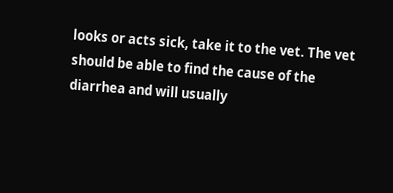looks or acts sick, take it to the vet. The vet should be able to find the cause of the diarrhea and will usually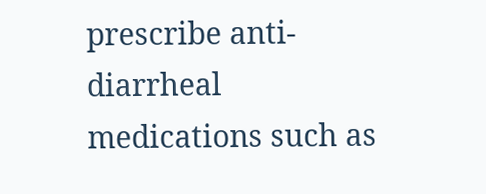prescribe anti-diarrheal medications such as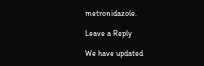metronidazole.

Leave a Reply

We have updated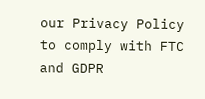our Privacy Policy to comply with FTC and GDPR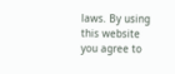laws. By using this website you agree to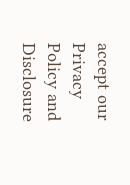accept our Privacy Policy and Disclosure